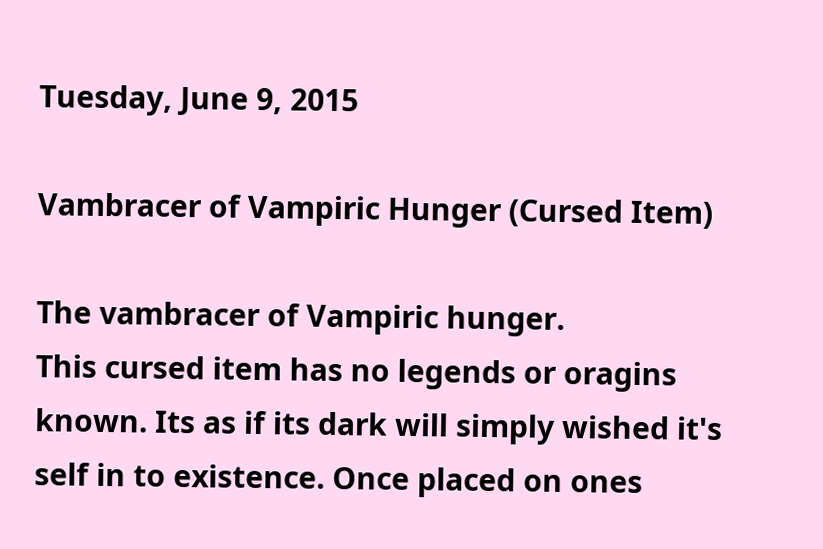Tuesday, June 9, 2015

Vambracer of Vampiric Hunger (Cursed Item)

The vambracer of Vampiric hunger.
This cursed item has no legends or oragins known. Its as if its dark will simply wished it's self in to existence. Once placed on ones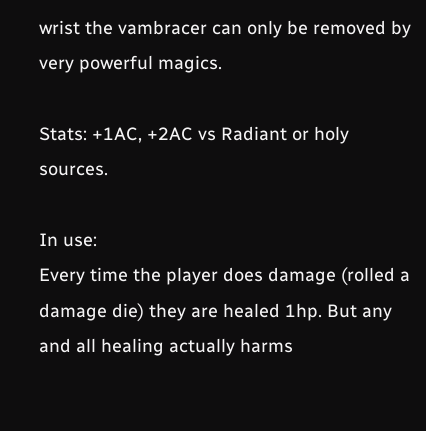wrist the vambracer can only be removed by very powerful magics.

Stats: +1AC, +2AC vs Radiant or holy sources.

In use:
Every time the player does damage (rolled a damage die) they are healed 1hp. But any and all healing actually harms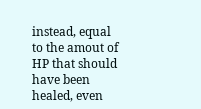instead, equal to the amout of HP that should have been healed, even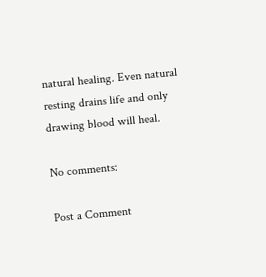natural healing. Even natural resting drains life and only drawing blood will heal.

No comments:

Post a Comment